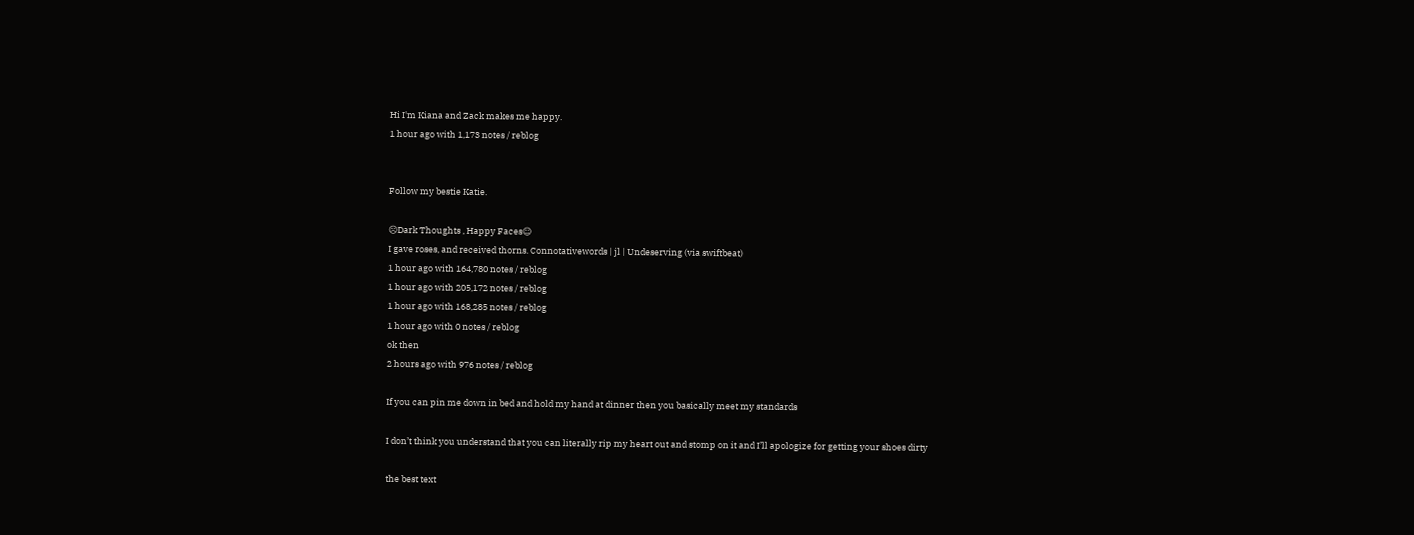Hi I'm Kiana and Zack makes me happy.
1 hour ago with 1,173 notes / reblog


Follow my bestie Katie.

☹Dark Thoughts , Happy Faces☺
I gave roses, and received thorns. Connotativewords | jl | Undeserving (via swiftbeat)
1 hour ago with 164,780 notes / reblog
1 hour ago with 205,172 notes / reblog
1 hour ago with 168,285 notes / reblog
1 hour ago with 0 notes / reblog
ok then
2 hours ago with 976 notes / reblog

If you can pin me down in bed and hold my hand at dinner then you basically meet my standards

I don’t think you understand that you can literally rip my heart out and stomp on it and I’ll apologize for getting your shoes dirty

the best text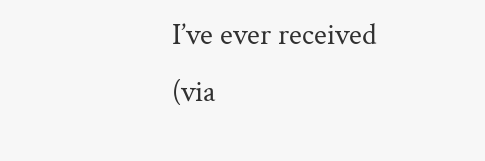I’ve ever received (via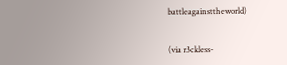battleagainsttheworld)


(via r3ckless-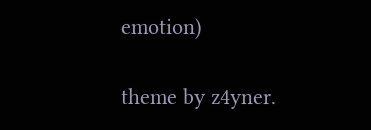emotion)

theme by z4yner.